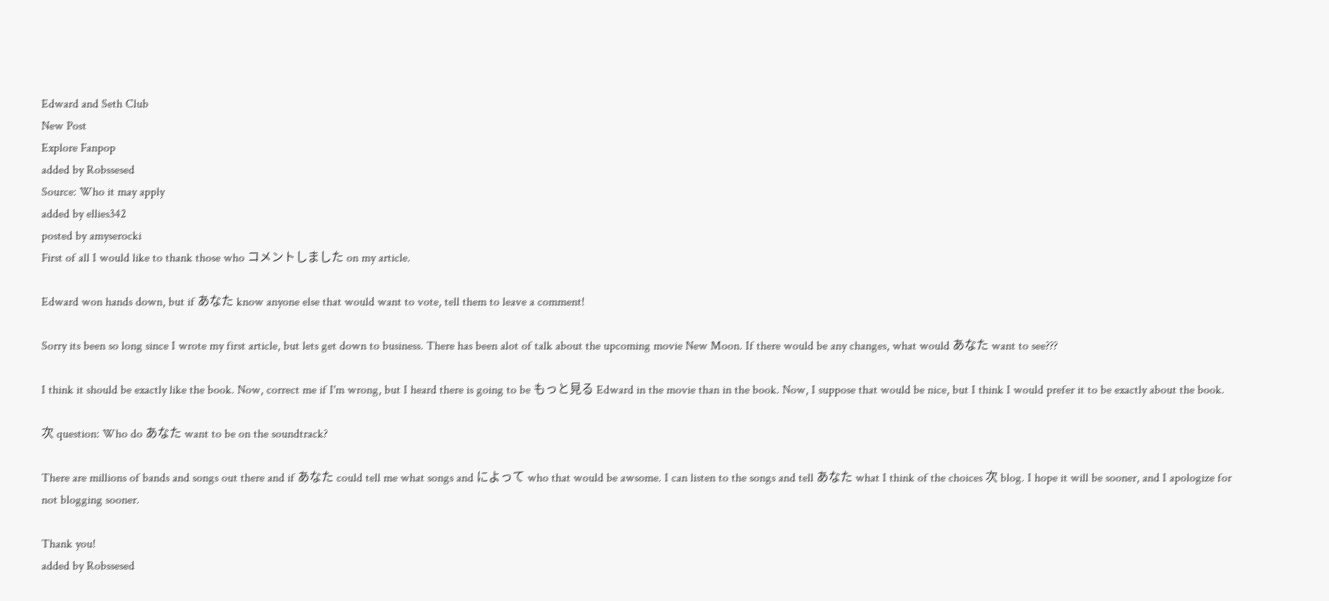Edward and Seth Club
New Post
Explore Fanpop
added by Robssesed
Source: Who it may apply
added by ellies342
posted by amyserocki
First of all I would like to thank those who コメントしました on my article.

Edward won hands down, but if あなた know anyone else that would want to vote, tell them to leave a comment!

Sorry its been so long since I wrote my first article, but lets get down to business. There has been alot of talk about the upcoming movie New Moon. If there would be any changes, what would あなた want to see???

I think it should be exactly like the book. Now, correct me if I'm wrong, but I heard there is going to be もっと見る Edward in the movie than in the book. Now, I suppose that would be nice, but I think I would prefer it to be exactly about the book.

次 question: Who do あなた want to be on the soundtrack?

There are millions of bands and songs out there and if あなた could tell me what songs and によって who that would be awsome. I can listen to the songs and tell あなた what I think of the choices 次 blog. I hope it will be sooner, and I apologize for not blogging sooner.

Thank you!
added by Robssesed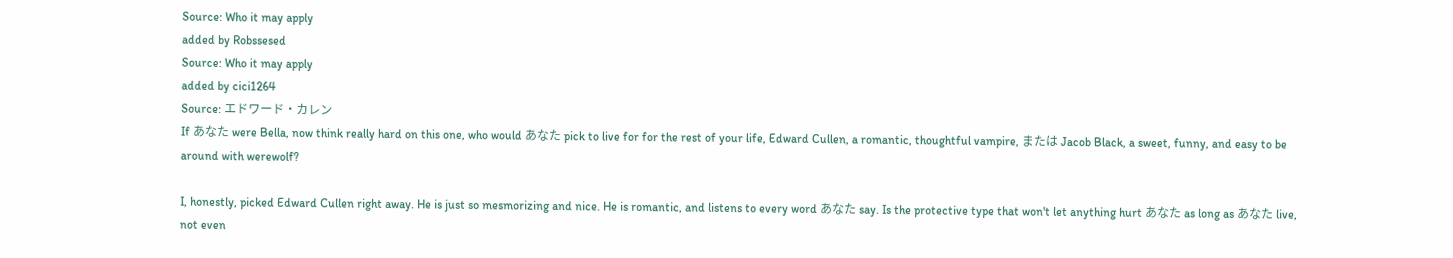Source: Who it may apply
added by Robssesed
Source: Who it may apply
added by cici1264
Source: エドワード・カレン
If あなた were Bella, now think really hard on this one, who would あなた pick to live for for the rest of your life, Edward Cullen, a romantic, thoughtful vampire, または Jacob Black, a sweet, funny, and easy to be around with werewolf?

I, honestly, picked Edward Cullen right away. He is just so mesmorizing and nice. He is romantic, and listens to every word あなた say. Is the protective type that won't let anything hurt あなた as long as あなた live, not even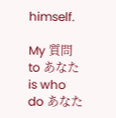himself.

My 質問 to あなた is who do あなた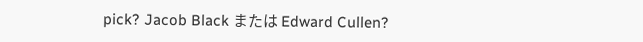pick? Jacob Black または Edward Cullen?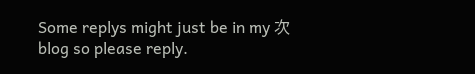Some replys might just be in my 次 blog so please reply.